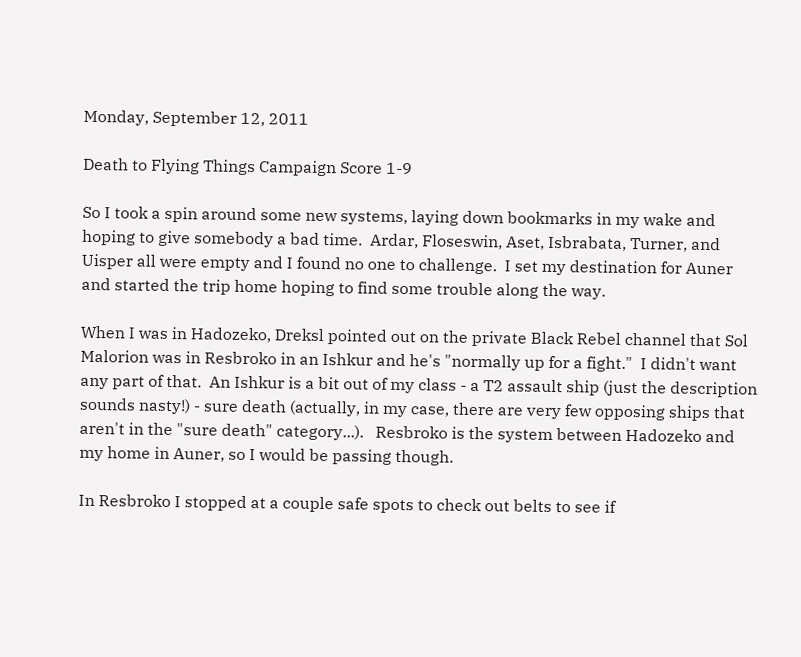Monday, September 12, 2011

Death to Flying Things Campaign Score 1-9

So I took a spin around some new systems, laying down bookmarks in my wake and hoping to give somebody a bad time.  Ardar, Floseswin, Aset, Isbrabata, Turner, and Uisper all were empty and I found no one to challenge.  I set my destination for Auner and started the trip home hoping to find some trouble along the way.

When I was in Hadozeko, Dreksl pointed out on the private Black Rebel channel that Sol Malorion was in Resbroko in an Ishkur and he's "normally up for a fight."  I didn't want any part of that.  An Ishkur is a bit out of my class - a T2 assault ship (just the description sounds nasty!) - sure death (actually, in my case, there are very few opposing ships that aren't in the "sure death" category...).   Resbroko is the system between Hadozeko and my home in Auner, so I would be passing though.

In Resbroko I stopped at a couple safe spots to check out belts to see if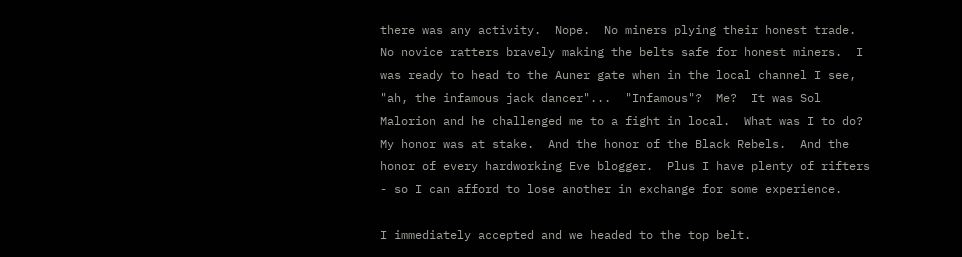there was any activity.  Nope.  No miners plying their honest trade.  No novice ratters bravely making the belts safe for honest miners.  I was ready to head to the Auner gate when in the local channel I see, "ah, the infamous jack dancer"...  "Infamous"?  Me?  It was Sol Malorion and he challenged me to a fight in local.  What was I to do?  My honor was at stake.  And the honor of the Black Rebels.  And the honor of every hardworking Eve blogger.  Plus I have plenty of rifters - so I can afford to lose another in exchange for some experience.

I immediately accepted and we headed to the top belt.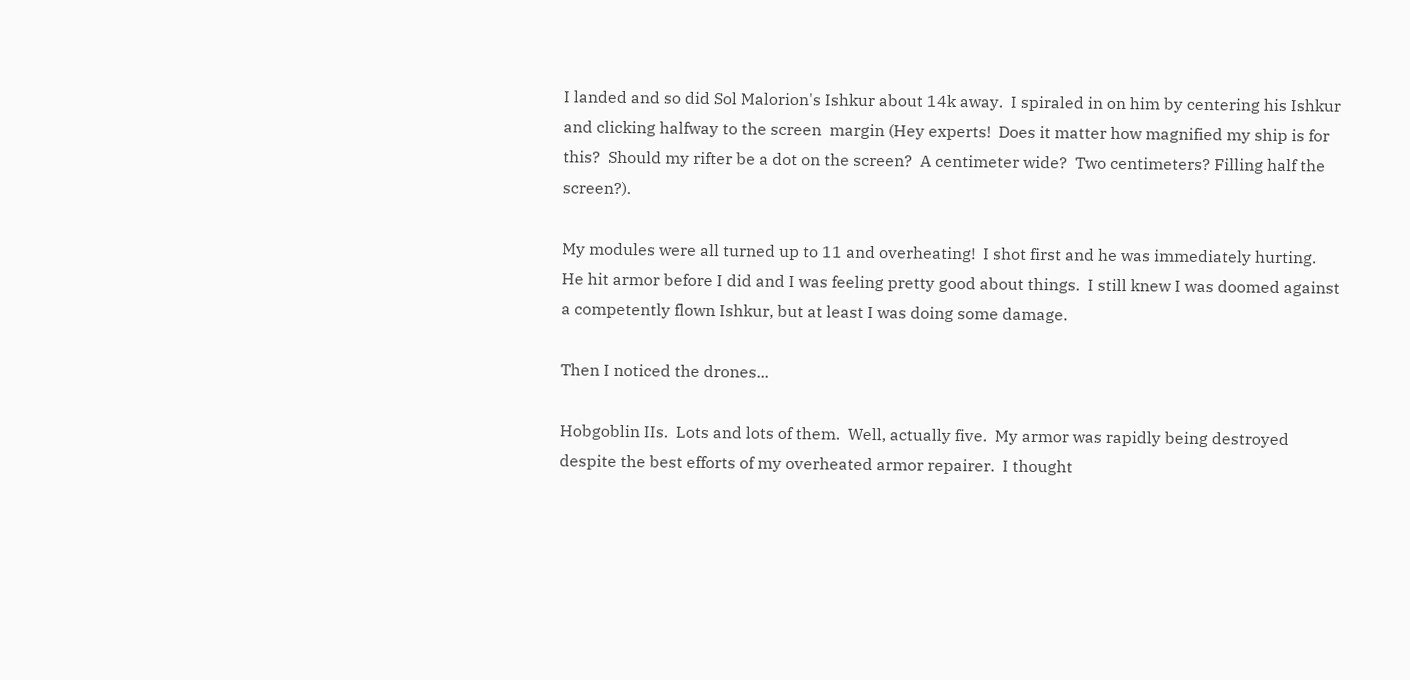I landed and so did Sol Malorion's Ishkur about 14k away.  I spiraled in on him by centering his Ishkur and clicking halfway to the screen  margin (Hey experts!  Does it matter how magnified my ship is for this?  Should my rifter be a dot on the screen?  A centimeter wide?  Two centimeters? Filling half the screen?).

My modules were all turned up to 11 and overheating!  I shot first and he was immediately hurting.  He hit armor before I did and I was feeling pretty good about things.  I still knew I was doomed against a competently flown Ishkur, but at least I was doing some damage.

Then I noticed the drones...

Hobgoblin IIs.  Lots and lots of them.  Well, actually five.  My armor was rapidly being destroyed despite the best efforts of my overheated armor repairer.  I thought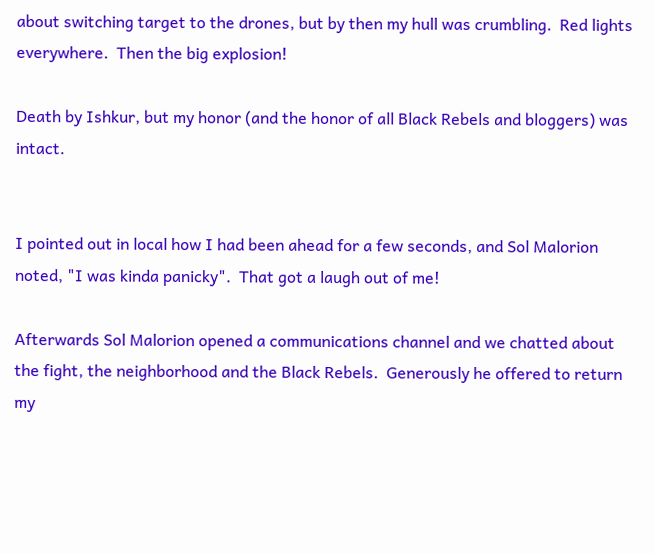about switching target to the drones, but by then my hull was crumbling.  Red lights everywhere.  Then the big explosion!

Death by Ishkur, but my honor (and the honor of all Black Rebels and bloggers) was intact.


I pointed out in local how I had been ahead for a few seconds, and Sol Malorion noted, "I was kinda panicky".  That got a laugh out of me!

Afterwards Sol Malorion opened a communications channel and we chatted about the fight, the neighborhood and the Black Rebels.  Generously he offered to return my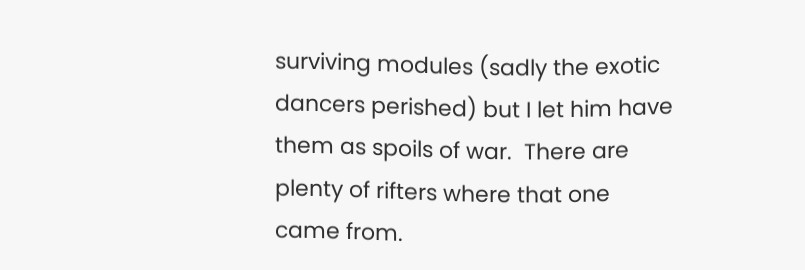surviving modules (sadly the exotic dancers perished) but I let him have them as spoils of war.  There are plenty of rifters where that one came from.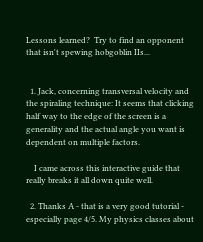Lessons learned?  Try to find an opponent that isn't spewing hobgoblin IIs...


  1. Jack, concerning transversal velocity and the spiraling technique: It seems that clicking half way to the edge of the screen is a generality and the actual angle you want is dependent on multiple factors.

    I came across this interactive guide that really breaks it all down quite well.

  2. Thanks A - that is a very good tutorial - especially page 4/5. My physics classes about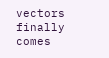vectors finally comes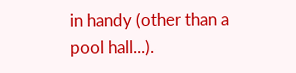in handy (other than a pool hall...).